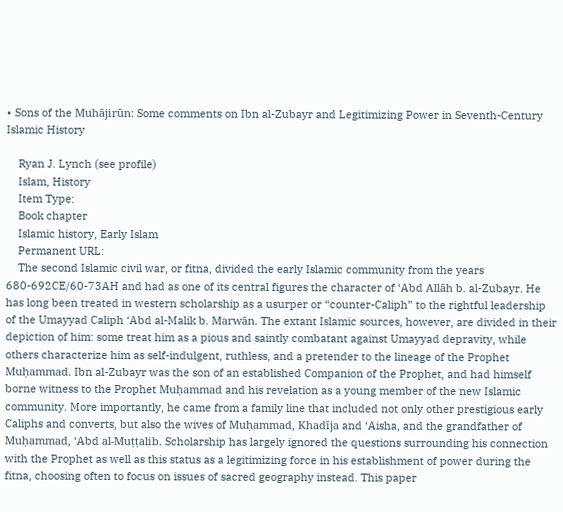• Sons of the Muhājirūn: Some comments on Ibn al-Zubayr and Legitimizing Power in Seventh-Century Islamic History

    Ryan J. Lynch (see profile)
    Islam, History
    Item Type:
    Book chapter
    Islamic history, Early Islam
    Permanent URL:
    The second Islamic civil war, or fitna, divided the early Islamic community from the years 680-692CE/60-73AH and had as one of its central figures the character of ‘Abd Allāh b. al-Zubayr. He has long been treated in western scholarship as a usurper or “counter-Caliph” to the rightful leadership of the Umayyad Caliph ‘Abd al-Malik b. Marwān. The extant Islamic sources, however, are divided in their depiction of him: some treat him as a pious and saintly combatant against Umayyad depravity, while others characterize him as self-indulgent, ruthless, and a pretender to the lineage of the Prophet Muḥammad. Ibn al-Zubayr was the son of an established Companion of the Prophet, and had himself borne witness to the Prophet Muḥammad and his revelation as a young member of the new Islamic community. More importantly, he came from a family line that included not only other prestigious early Caliphs and converts, but also the wives of Muḥammad, Khadīja and ‘Aisha, and the grandfather of Muḥammad, ‘Abd al-Muṭṭalib. Scholarship has largely ignored the questions surrounding his connection with the Prophet as well as this status as a legitimizing force in his establishment of power during the fitna, choosing often to focus on issues of sacred geography instead. This paper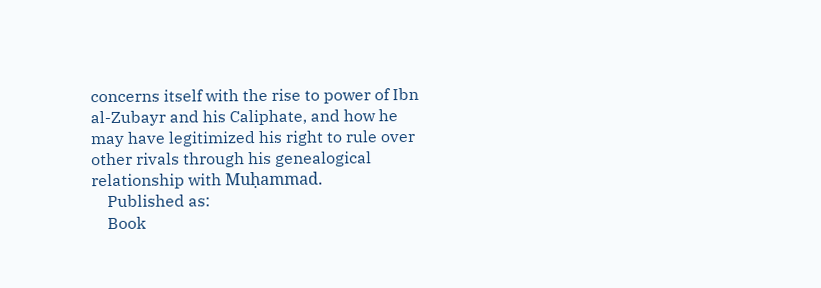concerns itself with the rise to power of Ibn al-Zubayr and his Caliphate, and how he may have legitimized his right to rule over other rivals through his genealogical relationship with Muḥammad.
    Published as:
    Book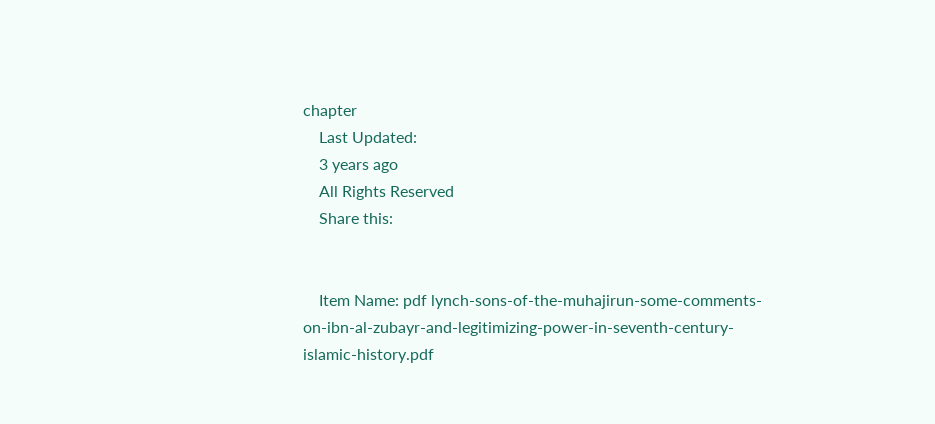chapter
    Last Updated:
    3 years ago
    All Rights Reserved
    Share this:


    Item Name: pdf lynch-sons-of-the-muhajirun-some-comments-on-ibn-al-zubayr-and-legitimizing-power-in-seventh-century-islamic-history.pdf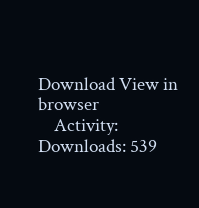Download View in browser
    Activity: Downloads: 539